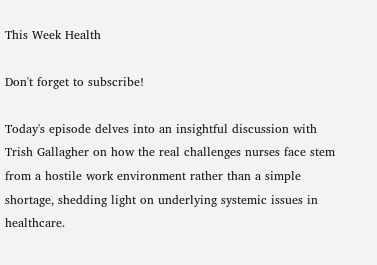This Week Health

Don't forget to subscribe!

Today's episode delves into an insightful discussion with Trish Gallagher on how the real challenges nurses face stem from a hostile work environment rather than a simple shortage, shedding light on underlying systemic issues in healthcare.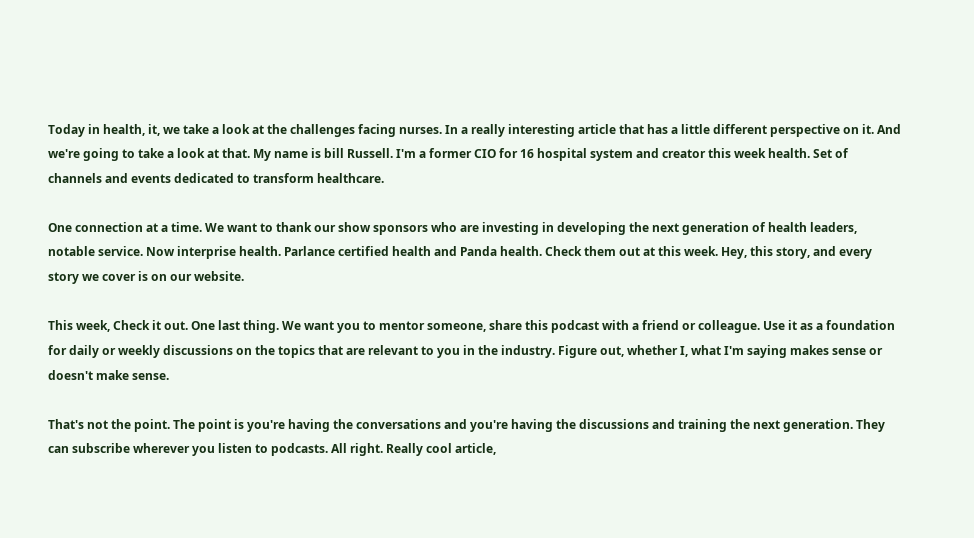Today in health, it, we take a look at the challenges facing nurses. In a really interesting article that has a little different perspective on it. And we're going to take a look at that. My name is bill Russell. I'm a former CIO for 16 hospital system and creator this week health. Set of channels and events dedicated to transform healthcare.

One connection at a time. We want to thank our show sponsors who are investing in developing the next generation of health leaders, notable service. Now interprise health. Parlance certified health and Panda health. Check them out at this week. Hey, this story, and every story we cover is on our website.

This week, Check it out. One last thing. We want you to mentor someone, share this podcast with a friend or colleague. Use it as a foundation for daily or weekly discussions on the topics that are relevant to you in the industry. Figure out, whether I, what I'm saying makes sense or doesn't make sense.

That's not the point. The point is you're having the conversations and you're having the discussions and training the next generation. They can subscribe wherever you listen to podcasts. All right. Really cool article,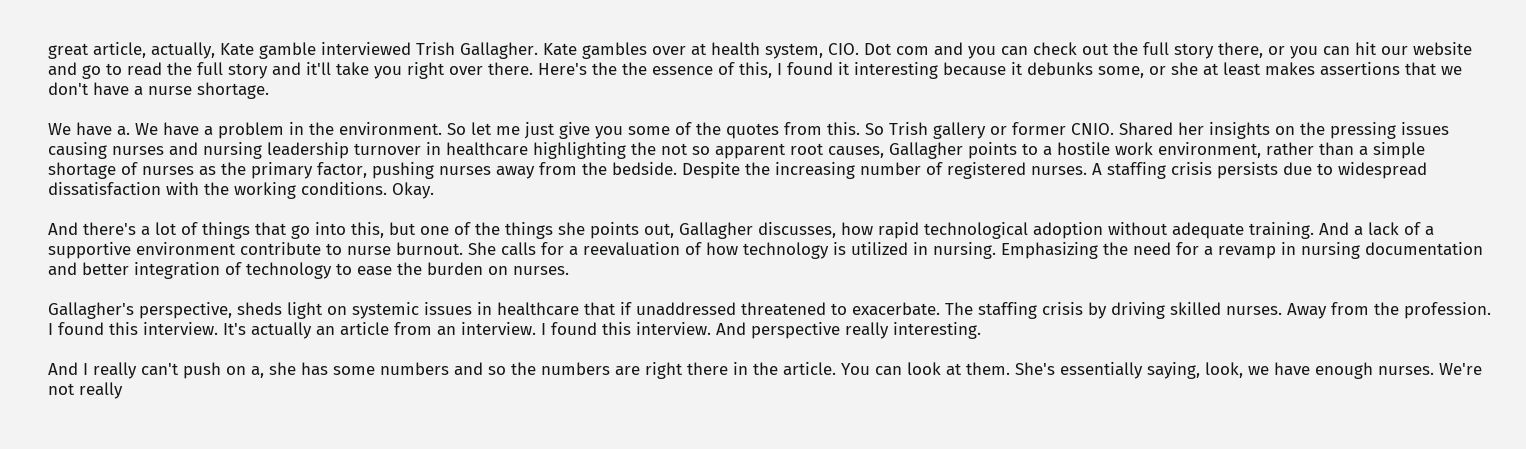great article, actually, Kate gamble interviewed Trish Gallagher. Kate gambles over at health system, CIO. Dot com and you can check out the full story there, or you can hit our website and go to read the full story and it'll take you right over there. Here's the the essence of this, I found it interesting because it debunks some, or she at least makes assertions that we don't have a nurse shortage.

We have a. We have a problem in the environment. So let me just give you some of the quotes from this. So Trish gallery or former CNIO. Shared her insights on the pressing issues causing nurses and nursing leadership turnover in healthcare highlighting the not so apparent root causes, Gallagher points to a hostile work environment, rather than a simple shortage of nurses as the primary factor, pushing nurses away from the bedside. Despite the increasing number of registered nurses. A staffing crisis persists due to widespread dissatisfaction with the working conditions. Okay.

And there's a lot of things that go into this, but one of the things she points out, Gallagher discusses, how rapid technological adoption without adequate training. And a lack of a supportive environment contribute to nurse burnout. She calls for a reevaluation of how technology is utilized in nursing. Emphasizing the need for a revamp in nursing documentation and better integration of technology to ease the burden on nurses.

Gallagher's perspective, sheds light on systemic issues in healthcare that if unaddressed threatened to exacerbate. The staffing crisis by driving skilled nurses. Away from the profession. I found this interview. It's actually an article from an interview. I found this interview. And perspective really interesting.

And I really can't push on a, she has some numbers and so the numbers are right there in the article. You can look at them. She's essentially saying, look, we have enough nurses. We're not really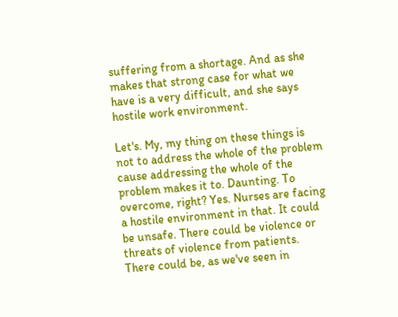suffering from a shortage. And as she makes that strong case for what we have is a very difficult, and she says hostile work environment.

Let's. My, my thing on these things is not to address the whole of the problem cause addressing the whole of the problem makes it to. Daunting. To overcome, right? Yes. Nurses are facing a hostile environment in that. It could be unsafe. There could be violence or threats of violence from patients. There could be, as we've seen in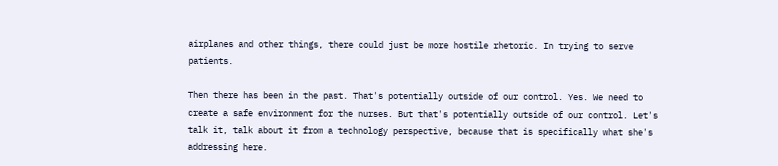airplanes and other things, there could just be more hostile rhetoric. In trying to serve patients.

Then there has been in the past. That's potentially outside of our control. Yes. We need to create a safe environment for the nurses. But that's potentially outside of our control. Let's talk it, talk about it from a technology perspective, because that is specifically what she's addressing here.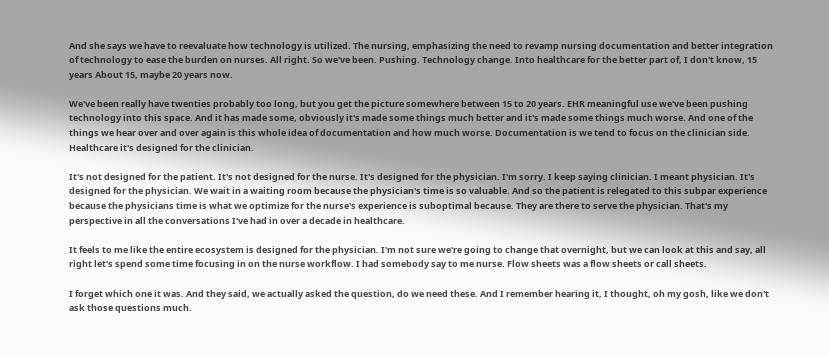And she says we have to reevaluate how technology is utilized. The nursing, emphasizing the need to revamp nursing documentation and better integration of technology to ease the burden on nurses. All right. So we've been. Pushing. Technology change. Into healthcare for the better part of, I don't know, 15 years About 15, maybe 20 years now.

We've been really have twenties probably too long, but you get the picture somewhere between 15 to 20 years. EHR meaningful use we've been pushing technology into this space. And it has made some, obviously it's made some things much better and it's made some things much worse. And one of the things we hear over and over again is this whole idea of documentation and how much worse. Documentation is we tend to focus on the clinician side. Healthcare it's designed for the clinician.

It's not designed for the patient. It's not designed for the nurse. It's designed for the physician. I'm sorry. I keep saying clinician. I meant physician. It's designed for the physician. We wait in a waiting room because the physician's time is so valuable. And so the patient is relegated to this subpar experience because the physicians time is what we optimize for the nurse's experience is suboptimal because. They are there to serve the physician. That's my perspective in all the conversations I've had in over a decade in healthcare.

It feels to me like the entire ecosystem is designed for the physician. I'm not sure we're going to change that overnight, but we can look at this and say, all right let's spend some time focusing in on the nurse workflow. I had somebody say to me nurse. Flow sheets was a flow sheets or call sheets.

I forget which one it was. And they said, we actually asked the question, do we need these. And I remember hearing it, I thought, oh my gosh, like we don't ask those questions much.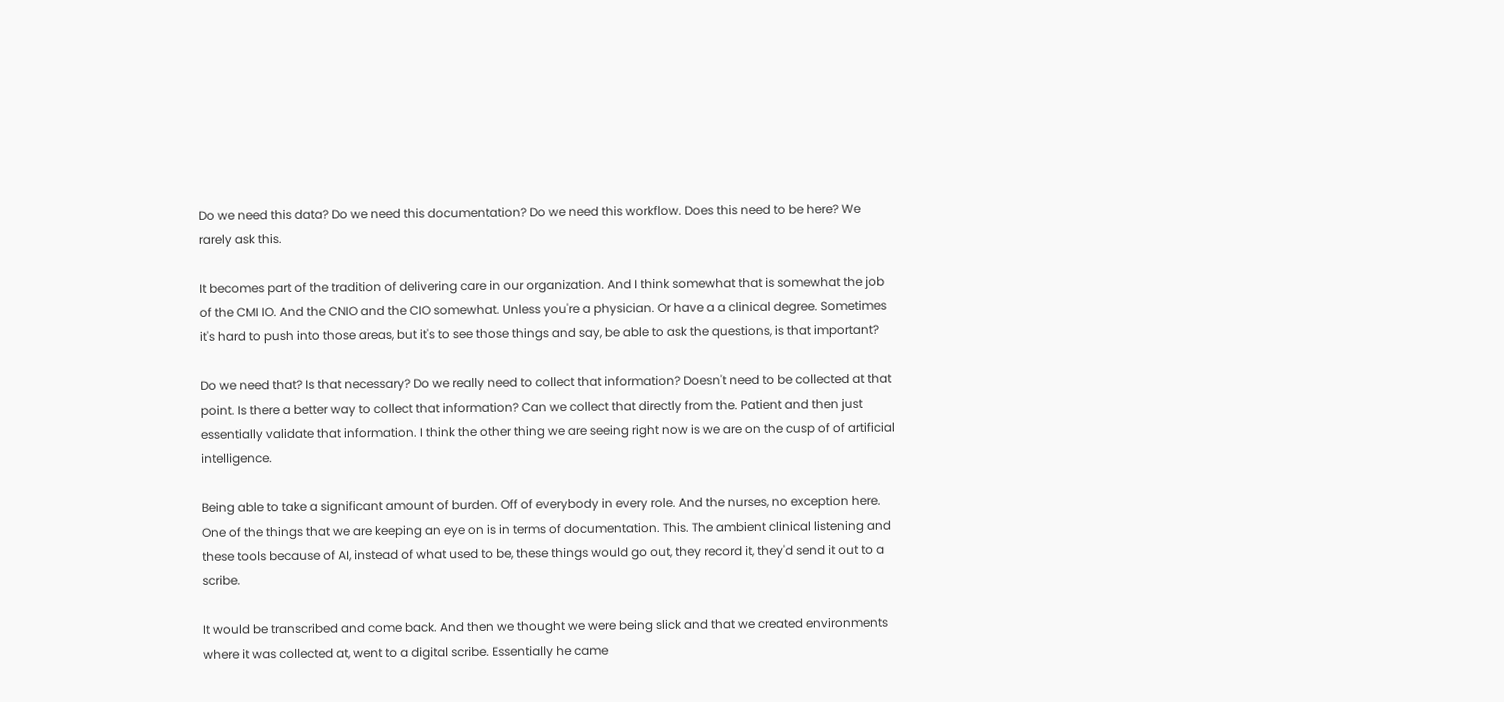Do we need this data? Do we need this documentation? Do we need this workflow. Does this need to be here? We rarely ask this.

It becomes part of the tradition of delivering care in our organization. And I think somewhat that is somewhat the job of the CMI IO. And the CNIO and the CIO somewhat. Unless you're a physician. Or have a a clinical degree. Sometimes it's hard to push into those areas, but it's to see those things and say, be able to ask the questions, is that important?

Do we need that? Is that necessary? Do we really need to collect that information? Doesn't need to be collected at that point. Is there a better way to collect that information? Can we collect that directly from the. Patient and then just essentially validate that information. I think the other thing we are seeing right now is we are on the cusp of of artificial intelligence.

Being able to take a significant amount of burden. Off of everybody in every role. And the nurses, no exception here. One of the things that we are keeping an eye on is in terms of documentation. This. The ambient clinical listening and these tools because of AI, instead of what used to be, these things would go out, they record it, they'd send it out to a scribe.

It would be transcribed and come back. And then we thought we were being slick and that we created environments where it was collected at, went to a digital scribe. Essentially he came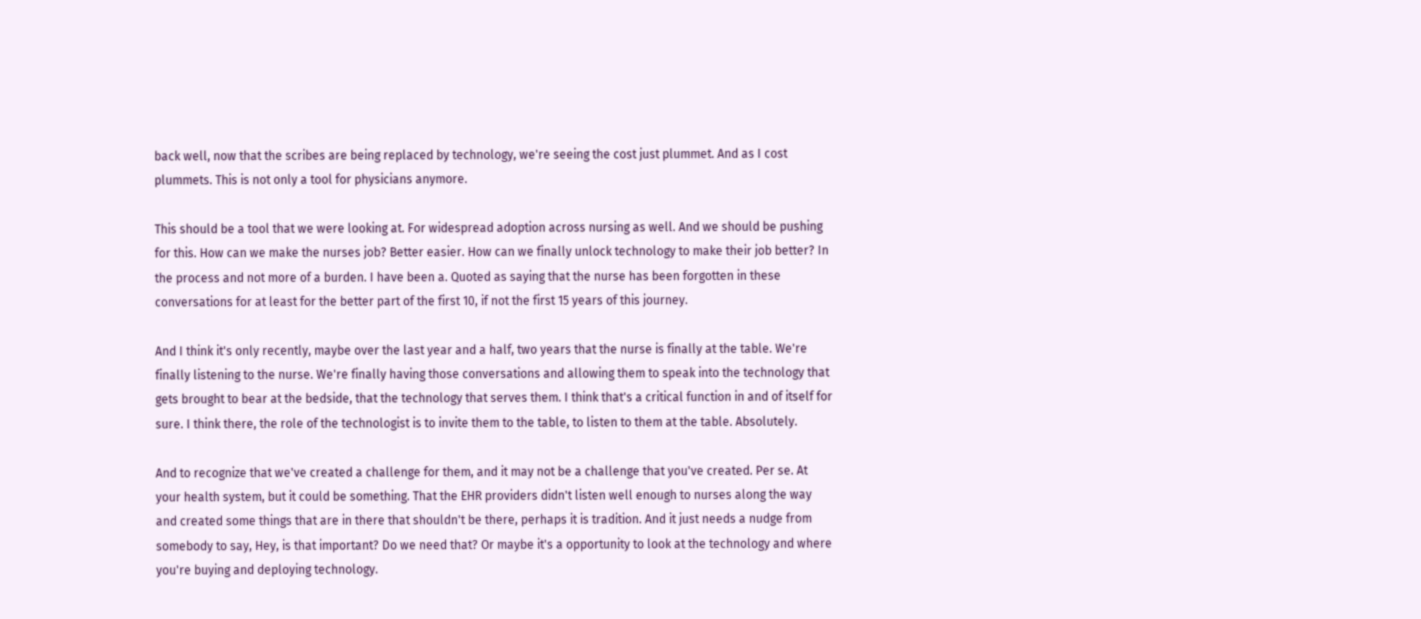back well, now that the scribes are being replaced by technology, we're seeing the cost just plummet. And as I cost plummets. This is not only a tool for physicians anymore.

This should be a tool that we were looking at. For widespread adoption across nursing as well. And we should be pushing for this. How can we make the nurses job? Better easier. How can we finally unlock technology to make their job better? In the process and not more of a burden. I have been a. Quoted as saying that the nurse has been forgotten in these conversations for at least for the better part of the first 10, if not the first 15 years of this journey.

And I think it's only recently, maybe over the last year and a half, two years that the nurse is finally at the table. We're finally listening to the nurse. We're finally having those conversations and allowing them to speak into the technology that gets brought to bear at the bedside, that the technology that serves them. I think that's a critical function in and of itself for sure. I think there, the role of the technologist is to invite them to the table, to listen to them at the table. Absolutely.

And to recognize that we've created a challenge for them, and it may not be a challenge that you've created. Per se. At your health system, but it could be something. That the EHR providers didn't listen well enough to nurses along the way and created some things that are in there that shouldn't be there, perhaps it is tradition. And it just needs a nudge from somebody to say, Hey, is that important? Do we need that? Or maybe it's a opportunity to look at the technology and where you're buying and deploying technology.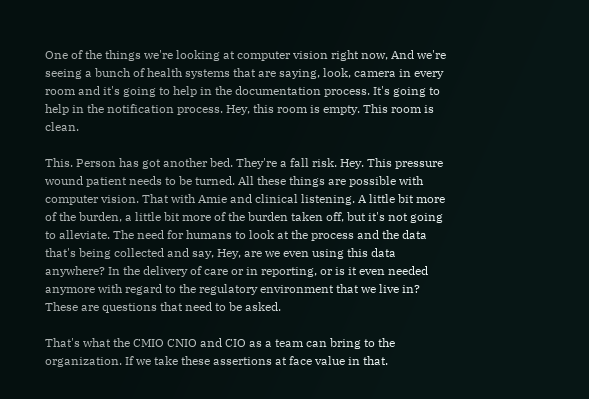One of the things we're looking at computer vision right now, And we're seeing a bunch of health systems that are saying, look, camera in every room and it's going to help in the documentation process. It's going to help in the notification process. Hey, this room is empty. This room is clean.

This. Person has got another bed. They're a fall risk. Hey. This pressure wound patient needs to be turned. All these things are possible with computer vision. That with Amie and clinical listening. A little bit more of the burden, a little bit more of the burden taken off, but it's not going to alleviate. The need for humans to look at the process and the data that's being collected and say, Hey, are we even using this data anywhere? In the delivery of care or in reporting, or is it even needed anymore with regard to the regulatory environment that we live in? These are questions that need to be asked.

That's what the CMIO CNIO and CIO as a team can bring to the organization. If we take these assertions at face value in that.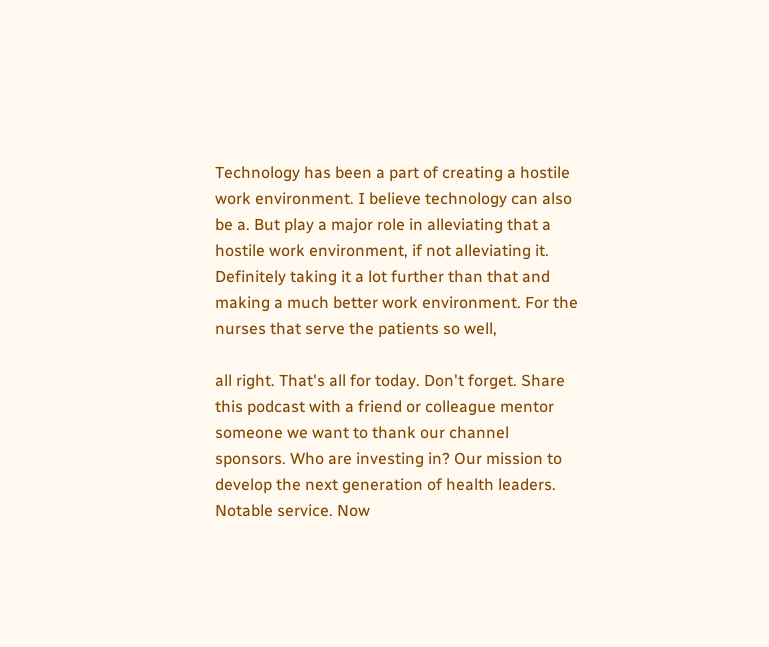Technology has been a part of creating a hostile work environment. I believe technology can also be a. But play a major role in alleviating that a hostile work environment, if not alleviating it. Definitely taking it a lot further than that and making a much better work environment. For the nurses that serve the patients so well,

all right. That's all for today. Don't forget. Share this podcast with a friend or colleague mentor someone we want to thank our channel sponsors. Who are investing in? Our mission to develop the next generation of health leaders. Notable service. Now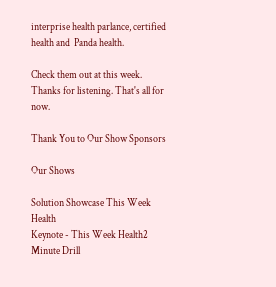interprise health parlance, certified health and  Panda health.

Check them out at this week. Thanks for listening. That's all for now.

Thank You to Our Show Sponsors

Our Shows

Solution Showcase This Week Health
Keynote - This Week Health2 Minute Drill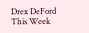Drex DeFord This Week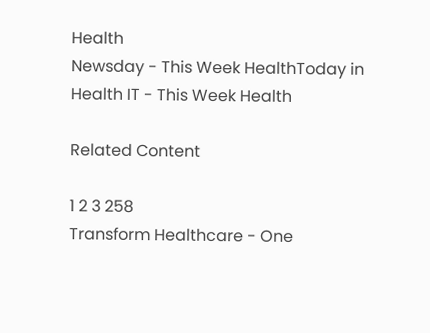Health
Newsday - This Week HealthToday in Health IT - This Week Health

Related Content

1 2 3 258
Transform Healthcare - One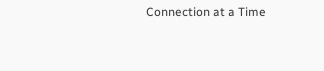Connection at a Time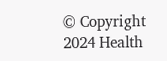© Copyright 2024 Health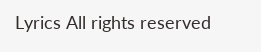Lyrics All rights reserved